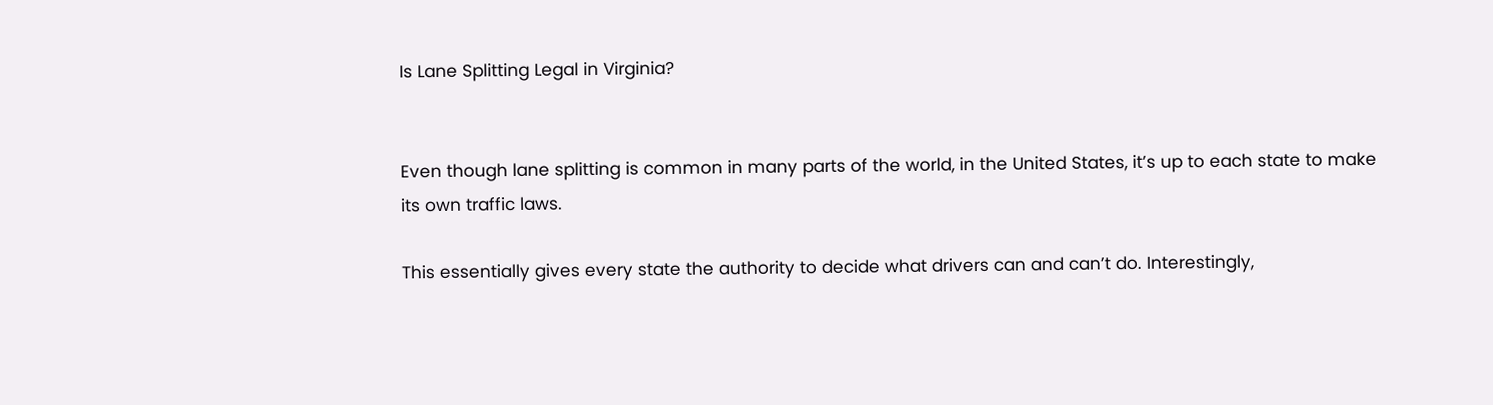Is Lane Splitting Legal in Virginia?


Even though lane splitting is common in many parts of the world, in the United States, it’s up to each state to make its own traffic laws.

This essentially gives every state the authority to decide what drivers can and can’t do. Interestingly,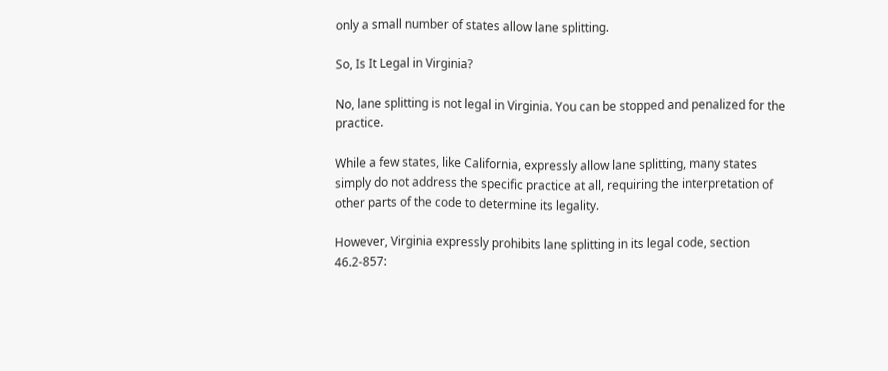only a small number of states allow lane splitting.

So, Is It Legal in Virginia?

No, lane splitting is not legal in Virginia. You can be stopped and penalized for the practice.

While a few states, like California, expressly allow lane splitting, many states simply do not address the specific practice at all, requiring the interpretation of other parts of the code to determine its legality.

However, Virginia expressly prohibits lane splitting in its legal code, section 46.2-857: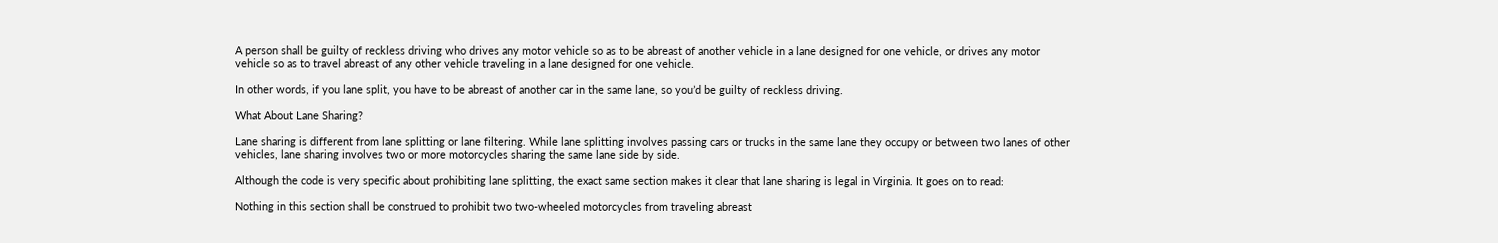A person shall be guilty of reckless driving who drives any motor vehicle so as to be abreast of another vehicle in a lane designed for one vehicle, or drives any motor vehicle so as to travel abreast of any other vehicle traveling in a lane designed for one vehicle.

In other words, if you lane split, you have to be abreast of another car in the same lane, so you’d be guilty of reckless driving.

What About Lane Sharing?

Lane sharing is different from lane splitting or lane filtering. While lane splitting involves passing cars or trucks in the same lane they occupy or between two lanes of other vehicles, lane sharing involves two or more motorcycles sharing the same lane side by side.

Although the code is very specific about prohibiting lane splitting, the exact same section makes it clear that lane sharing is legal in Virginia. It goes on to read:

Nothing in this section shall be construed to prohibit two two-wheeled motorcycles from traveling abreast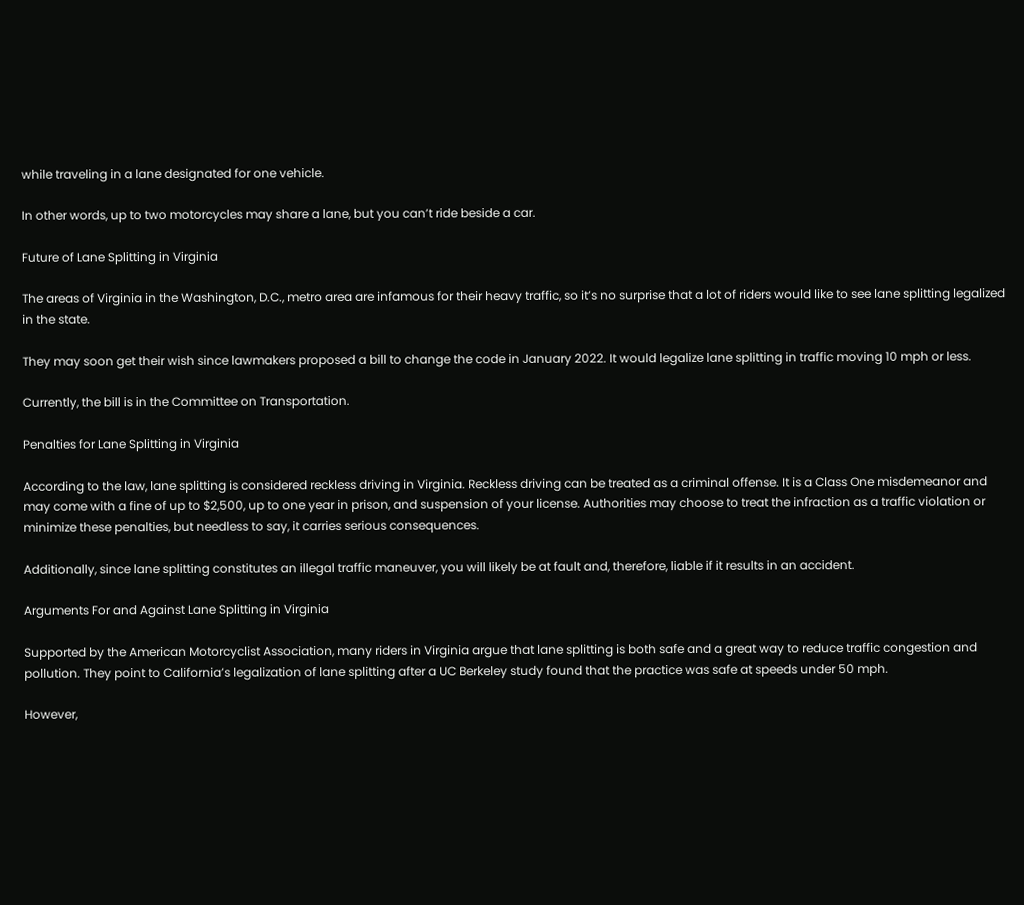while traveling in a lane designated for one vehicle.

In other words, up to two motorcycles may share a lane, but you can’t ride beside a car.

Future of Lane Splitting in Virginia

The areas of Virginia in the Washington, D.C., metro area are infamous for their heavy traffic, so it’s no surprise that a lot of riders would like to see lane splitting legalized in the state.

They may soon get their wish since lawmakers proposed a bill to change the code in January 2022. It would legalize lane splitting in traffic moving 10 mph or less.

Currently, the bill is in the Committee on Transportation.

Penalties for Lane Splitting in Virginia

According to the law, lane splitting is considered reckless driving in Virginia. Reckless driving can be treated as a criminal offense. It is a Class One misdemeanor and may come with a fine of up to $2,500, up to one year in prison, and suspension of your license. Authorities may choose to treat the infraction as a traffic violation or minimize these penalties, but needless to say, it carries serious consequences.

Additionally, since lane splitting constitutes an illegal traffic maneuver, you will likely be at fault and, therefore, liable if it results in an accident.

Arguments For and Against Lane Splitting in Virginia

Supported by the American Motorcyclist Association, many riders in Virginia argue that lane splitting is both safe and a great way to reduce traffic congestion and pollution. They point to California’s legalization of lane splitting after a UC Berkeley study found that the practice was safe at speeds under 50 mph.

However,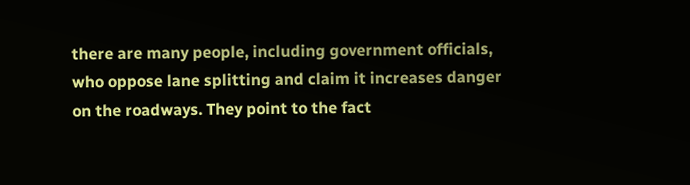there are many people, including government officials, who oppose lane splitting and claim it increases danger on the roadways. They point to the fact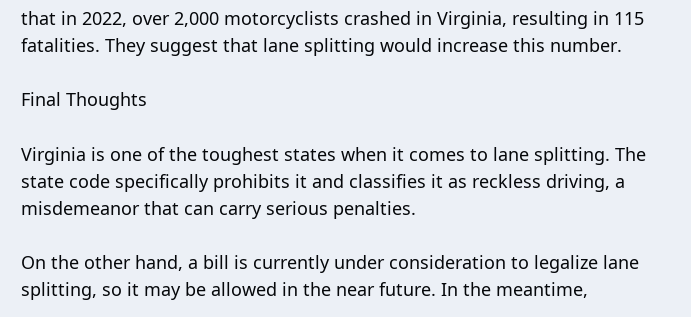that in 2022, over 2,000 motorcyclists crashed in Virginia, resulting in 115 fatalities. They suggest that lane splitting would increase this number.

Final Thoughts

Virginia is one of the toughest states when it comes to lane splitting. The state code specifically prohibits it and classifies it as reckless driving, a misdemeanor that can carry serious penalties.

On the other hand, a bill is currently under consideration to legalize lane splitting, so it may be allowed in the near future. In the meantime,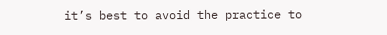it’s best to avoid the practice to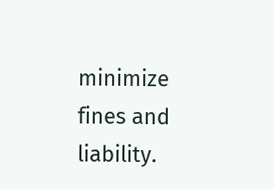minimize fines and liability.